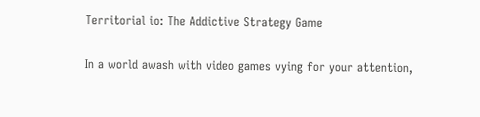Territorial io: The Addictive Strategy Game

In a world awash with video games vying for your attention,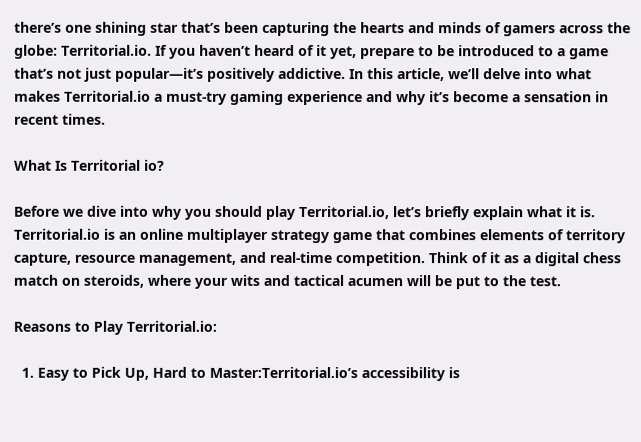there’s one shining star that’s been capturing the hearts and minds of gamers across the globe: Territorial.io. If you haven’t heard of it yet, prepare to be introduced to a game that’s not just popular—it’s positively addictive. In this article, we’ll delve into what makes Territorial.io a must-try gaming experience and why it’s become a sensation in recent times.

What Is Territorial io?

Before we dive into why you should play Territorial.io, let’s briefly explain what it is. Territorial.io is an online multiplayer strategy game that combines elements of territory capture, resource management, and real-time competition. Think of it as a digital chess match on steroids, where your wits and tactical acumen will be put to the test.

Reasons to Play Territorial.io:

  1. Easy to Pick Up, Hard to Master:Territorial.io’s accessibility is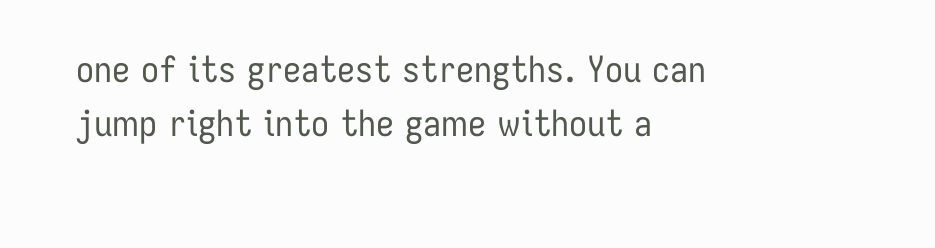one of its greatest strengths. You can jump right into the game without a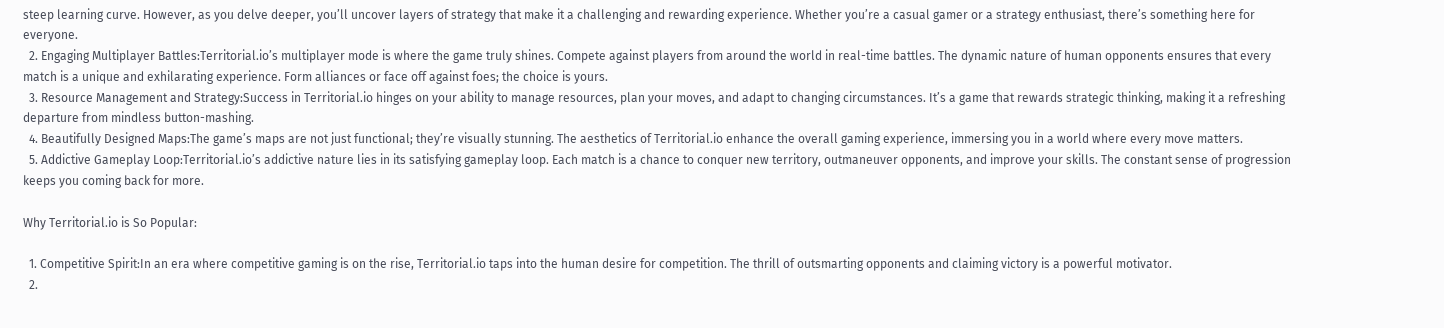steep learning curve. However, as you delve deeper, you’ll uncover layers of strategy that make it a challenging and rewarding experience. Whether you’re a casual gamer or a strategy enthusiast, there’s something here for everyone.
  2. Engaging Multiplayer Battles:Territorial.io’s multiplayer mode is where the game truly shines. Compete against players from around the world in real-time battles. The dynamic nature of human opponents ensures that every match is a unique and exhilarating experience. Form alliances or face off against foes; the choice is yours.
  3. Resource Management and Strategy:Success in Territorial.io hinges on your ability to manage resources, plan your moves, and adapt to changing circumstances. It’s a game that rewards strategic thinking, making it a refreshing departure from mindless button-mashing.
  4. Beautifully Designed Maps:The game’s maps are not just functional; they’re visually stunning. The aesthetics of Territorial.io enhance the overall gaming experience, immersing you in a world where every move matters.
  5. Addictive Gameplay Loop:Territorial.io’s addictive nature lies in its satisfying gameplay loop. Each match is a chance to conquer new territory, outmaneuver opponents, and improve your skills. The constant sense of progression keeps you coming back for more.

Why Territorial.io is So Popular:

  1. Competitive Spirit:In an era where competitive gaming is on the rise, Territorial.io taps into the human desire for competition. The thrill of outsmarting opponents and claiming victory is a powerful motivator.
  2.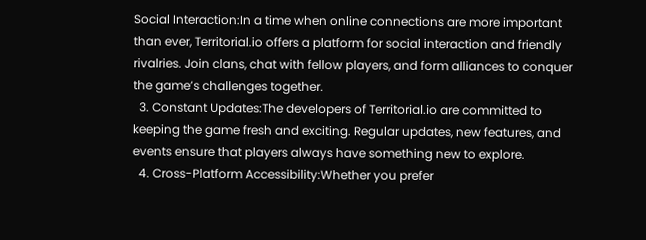Social Interaction:In a time when online connections are more important than ever, Territorial.io offers a platform for social interaction and friendly rivalries. Join clans, chat with fellow players, and form alliances to conquer the game’s challenges together.
  3. Constant Updates:The developers of Territorial.io are committed to keeping the game fresh and exciting. Regular updates, new features, and events ensure that players always have something new to explore.
  4. Cross-Platform Accessibility:Whether you prefer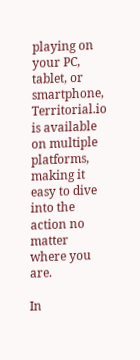playing on your PC, tablet, or smartphone, Territorial.io is available on multiple platforms, making it easy to dive into the action no matter where you are.

In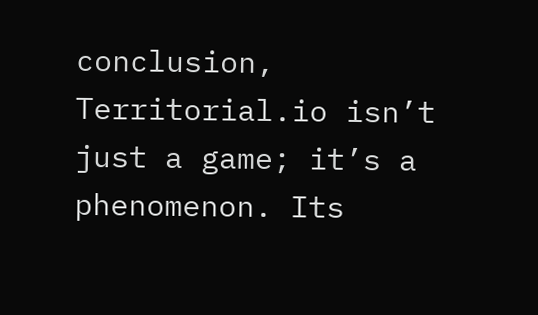conclusion, Territorial.io isn’t just a game; it’s a phenomenon. Its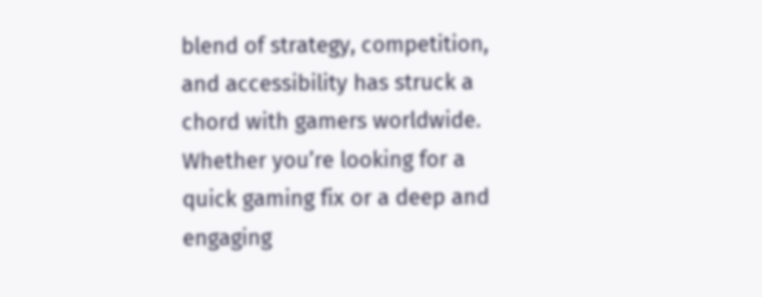blend of strategy, competition, and accessibility has struck a chord with gamers worldwide. Whether you’re looking for a quick gaming fix or a deep and engaging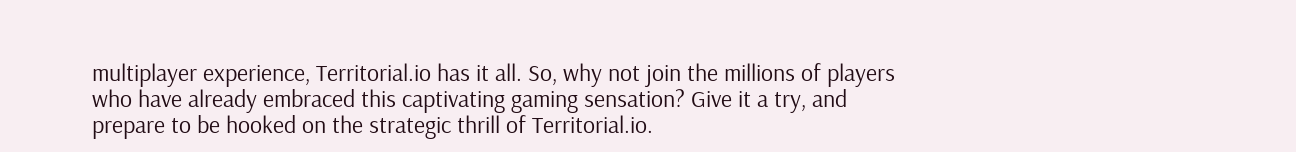multiplayer experience, Territorial.io has it all. So, why not join the millions of players who have already embraced this captivating gaming sensation? Give it a try, and prepare to be hooked on the strategic thrill of Territorial.io.